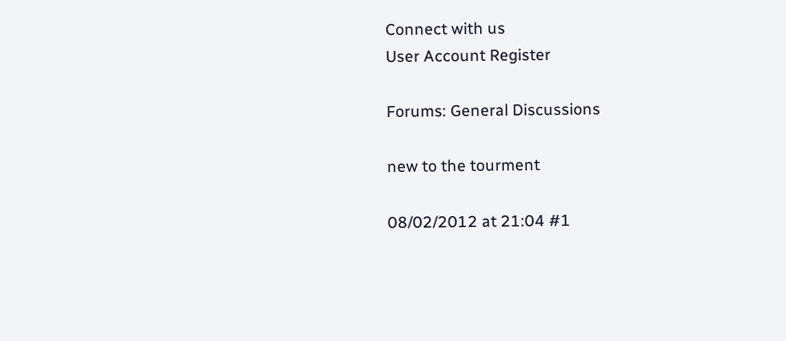Connect with us
User Account Register

Forums: General Discussions

new to the tourment

08/02/2012 at 21:04 #1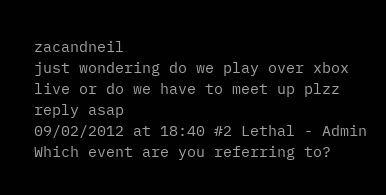zacandneil
just wondering do we play over xbox live or do we have to meet up plzz reply asap
09/02/2012 at 18:40 #2 Lethal - Admin
Which event are you referring to?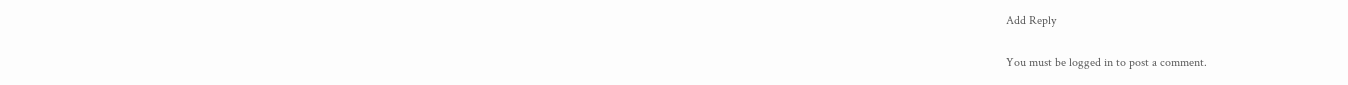Add Reply

You must be logged in to post a comment.